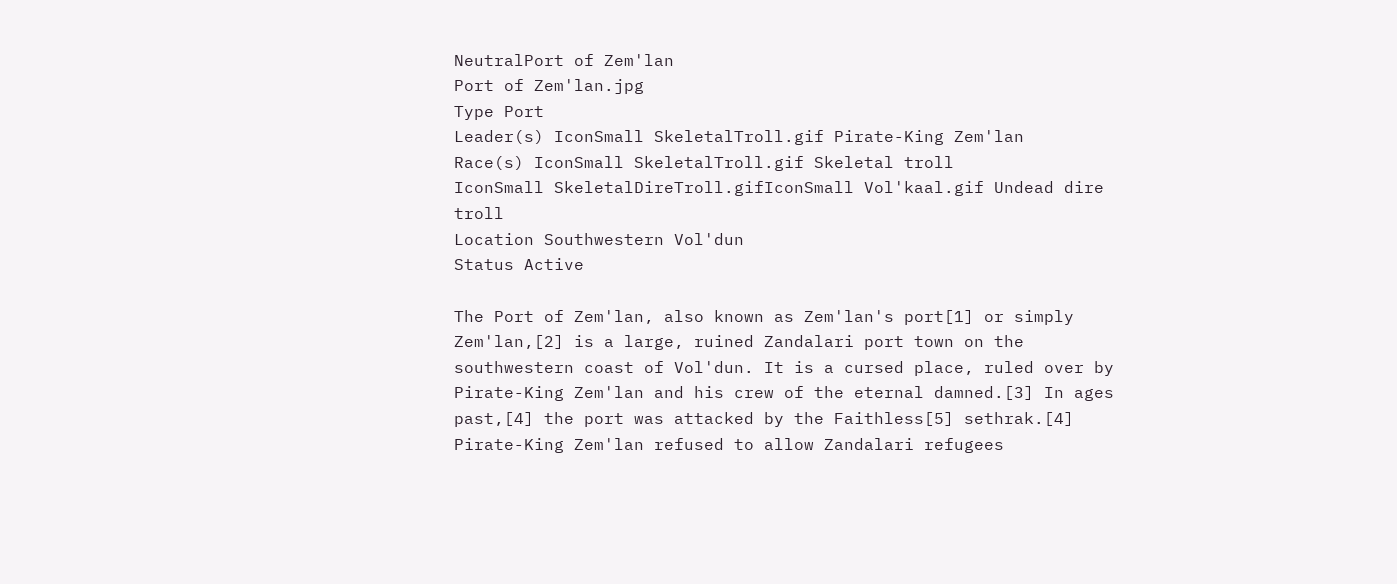NeutralPort of Zem'lan
Port of Zem'lan.jpg
Type Port
Leader(s) IconSmall SkeletalTroll.gif Pirate-King Zem'lan
Race(s) IconSmall SkeletalTroll.gif Skeletal troll
IconSmall SkeletalDireTroll.gifIconSmall Vol'kaal.gif Undead dire troll
Location Southwestern Vol'dun
Status Active

The Port of Zem'lan, also known as Zem'lan's port[1] or simply Zem'lan,[2] is a large, ruined Zandalari port town on the southwestern coast of Vol'dun. It is a cursed place, ruled over by Pirate-King Zem'lan and his crew of the eternal damned.[3] In ages past,[4] the port was attacked by the Faithless[5] sethrak.[4] Pirate-King Zem'lan refused to allow Zandalari refugees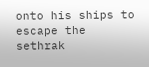onto his ships to escape the sethrak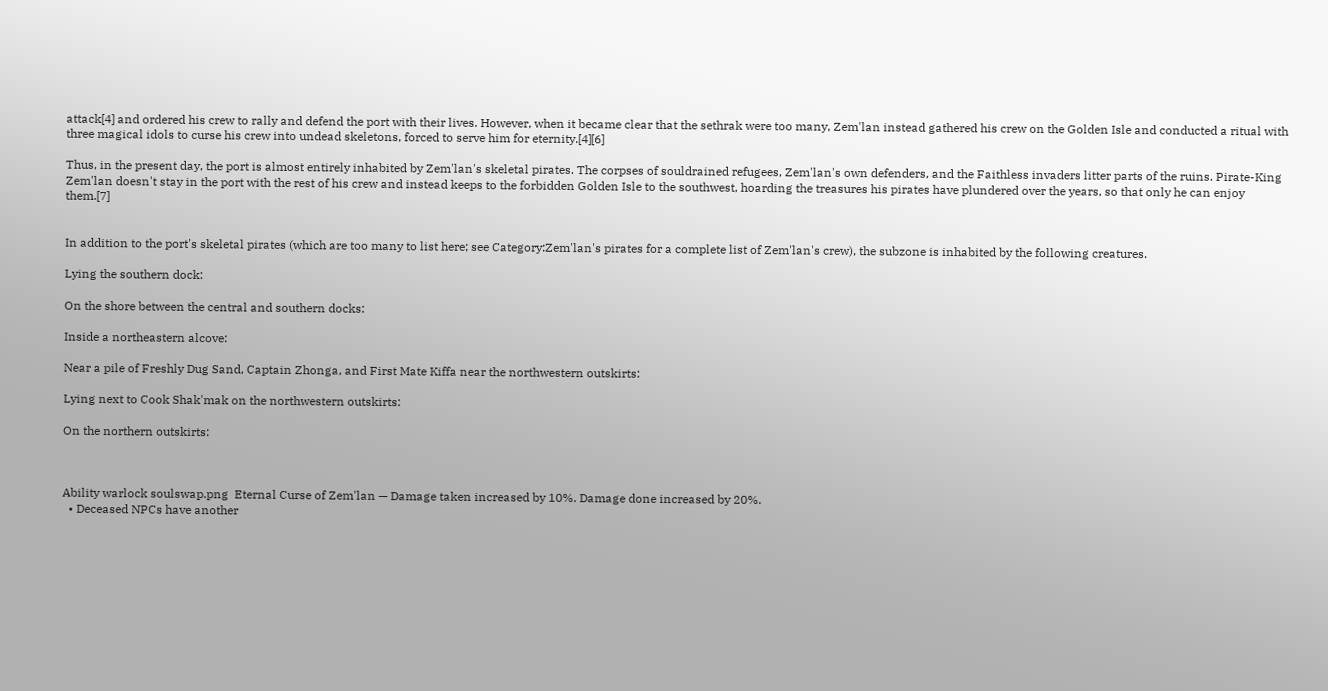attack[4] and ordered his crew to rally and defend the port with their lives. However, when it became clear that the sethrak were too many, Zem'lan instead gathered his crew on the Golden Isle and conducted a ritual with three magical idols to curse his crew into undead skeletons, forced to serve him for eternity.[4][6]

Thus, in the present day, the port is almost entirely inhabited by Zem'lan's skeletal pirates. The corpses of souldrained refugees, Zem'lan's own defenders, and the Faithless invaders litter parts of the ruins. Pirate-King Zem'lan doesn't stay in the port with the rest of his crew and instead keeps to the forbidden Golden Isle to the southwest, hoarding the treasures his pirates have plundered over the years, so that only he can enjoy them.[7]


In addition to the port's skeletal pirates (which are too many to list here; see Category:Zem'lan's pirates for a complete list of Zem'lan's crew), the subzone is inhabited by the following creatures.

Lying the southern dock:

On the shore between the central and southern docks:

Inside a northeastern alcove:

Near a pile of Freshly Dug Sand, Captain Zhonga, and First Mate Kiffa near the northwestern outskirts:

Lying next to Cook Shak'mak on the northwestern outskirts:

On the northern outskirts:



Ability warlock soulswap.png  Eternal Curse of Zem'lan — Damage taken increased by 10%. Damage done increased by 20%.
  • Deceased NPCs have another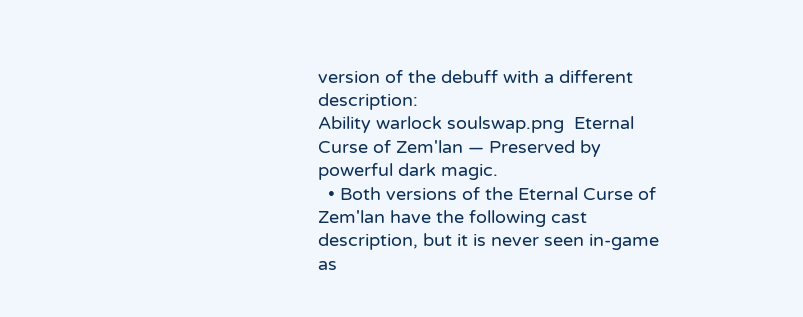version of the debuff with a different description:
Ability warlock soulswap.png  Eternal Curse of Zem'lan — Preserved by powerful dark magic.
  • Both versions of the Eternal Curse of Zem'lan have the following cast description, but it is never seen in-game as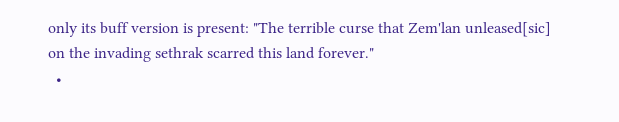only its buff version is present: "The terrible curse that Zem'lan unleased[sic] on the invading sethrak scarred this land forever."
  •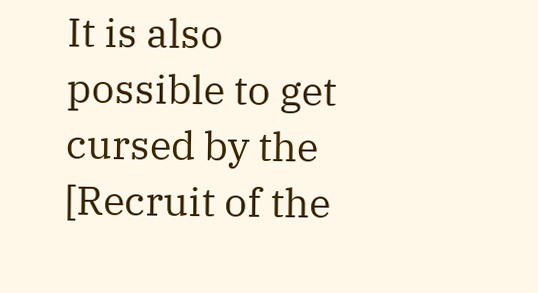It is also possible to get cursed by the [Recruit of the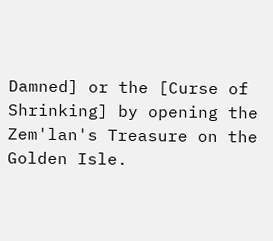Damned] or the [Curse of Shrinking] by opening the Zem'lan's Treasure on the Golden Isle.